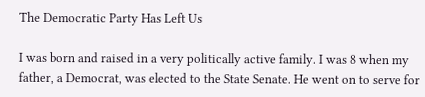The Democratic Party Has Left Us

I was born and raised in a very politically active family. I was 8 when my father, a Democrat, was elected to the State Senate. He went on to serve for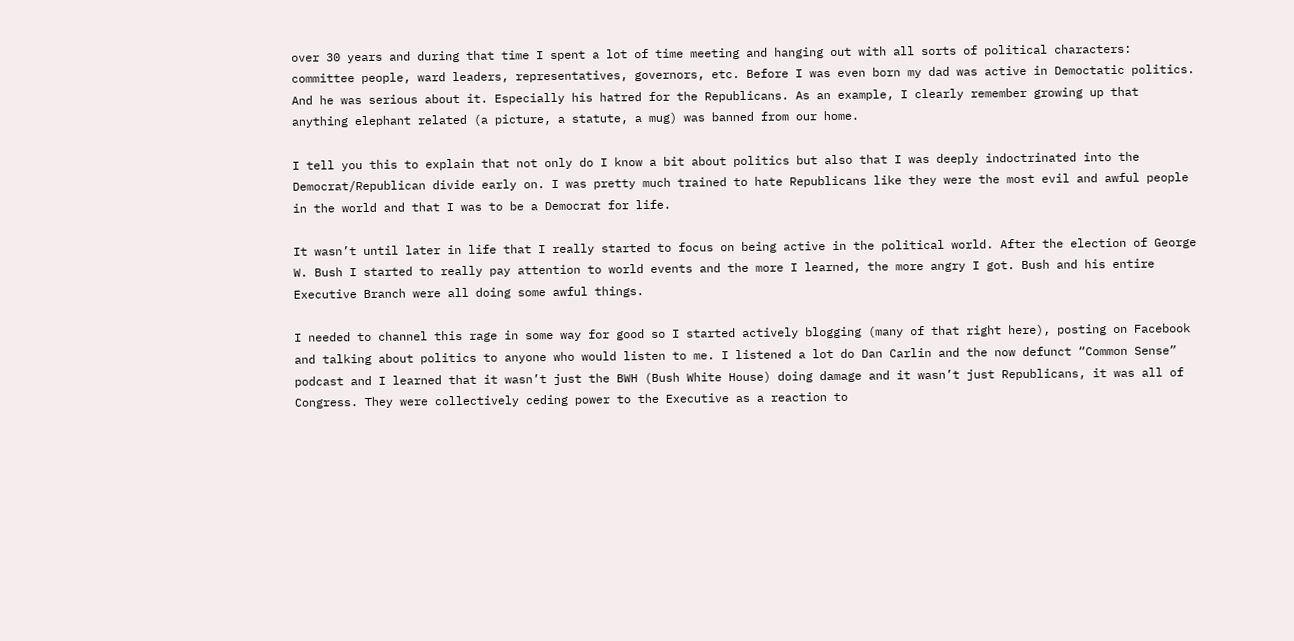over 30 years and during that time I spent a lot of time meeting and hanging out with all sorts of political characters: committee people, ward leaders, representatives, governors, etc. Before I was even born my dad was active in Democtatic politics. And he was serious about it. Especially his hatred for the Republicans. As an example, I clearly remember growing up that anything elephant related (a picture, a statute, a mug) was banned from our home.

I tell you this to explain that not only do I know a bit about politics but also that I was deeply indoctrinated into the Democrat/Republican divide early on. I was pretty much trained to hate Republicans like they were the most evil and awful people in the world and that I was to be a Democrat for life.

It wasn’t until later in life that I really started to focus on being active in the political world. After the election of George W. Bush I started to really pay attention to world events and the more I learned, the more angry I got. Bush and his entire Executive Branch were all doing some awful things.

I needed to channel this rage in some way for good so I started actively blogging (many of that right here), posting on Facebook and talking about politics to anyone who would listen to me. I listened a lot do Dan Carlin and the now defunct “Common Sense” podcast and I learned that it wasn’t just the BWH (Bush White House) doing damage and it wasn’t just Republicans, it was all of Congress. They were collectively ceding power to the Executive as a reaction to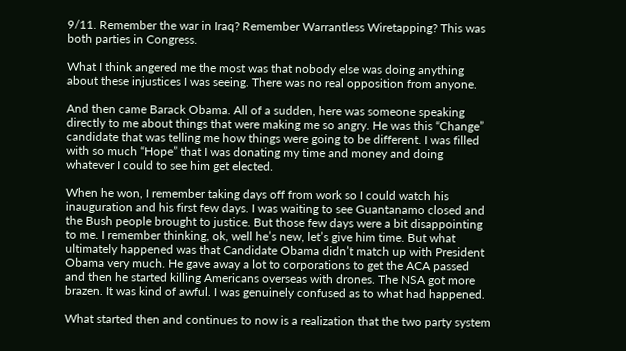9/11. Remember the war in Iraq? Remember Warrantless Wiretapping? This was both parties in Congress.

What I think angered me the most was that nobody else was doing anything about these injustices I was seeing. There was no real opposition from anyone.

And then came Barack Obama. All of a sudden, here was someone speaking directly to me about things that were making me so angry. He was this “Change” candidate that was telling me how things were going to be different. I was filled with so much “Hope” that I was donating my time and money and doing whatever I could to see him get elected.

When he won, I remember taking days off from work so I could watch his inauguration and his first few days. I was waiting to see Guantanamo closed and the Bush people brought to justice. But those few days were a bit disappointing to me. I remember thinking, ok, well he’s new, let’s give him time. But what ultimately happened was that Candidate Obama didn’t match up with President Obama very much. He gave away a lot to corporations to get the ACA passed and then he started killing Americans overseas with drones. The NSA got more brazen. It was kind of awful. I was genuinely confused as to what had happened.

What started then and continues to now is a realization that the two party system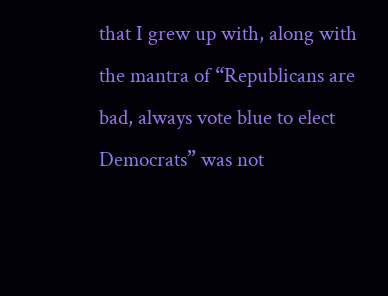that I grew up with, along with the mantra of “Republicans are bad, always vote blue to elect Democrats” was not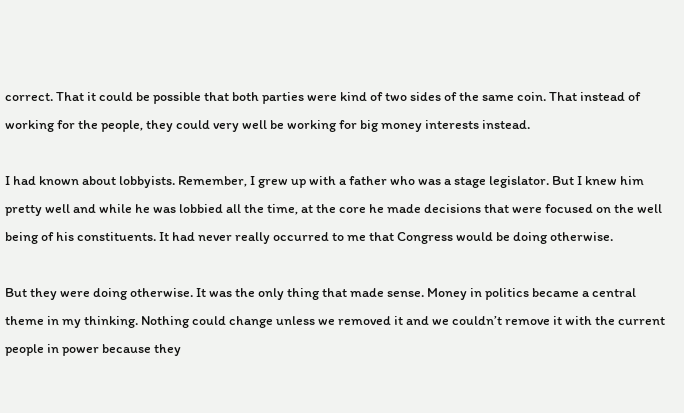correct. That it could be possible that both parties were kind of two sides of the same coin. That instead of working for the people, they could very well be working for big money interests instead.

I had known about lobbyists. Remember, I grew up with a father who was a stage legislator. But I knew him pretty well and while he was lobbied all the time, at the core he made decisions that were focused on the well being of his constituents. It had never really occurred to me that Congress would be doing otherwise.

But they were doing otherwise. It was the only thing that made sense. Money in politics became a central theme in my thinking. Nothing could change unless we removed it and we couldn’t remove it with the current people in power because they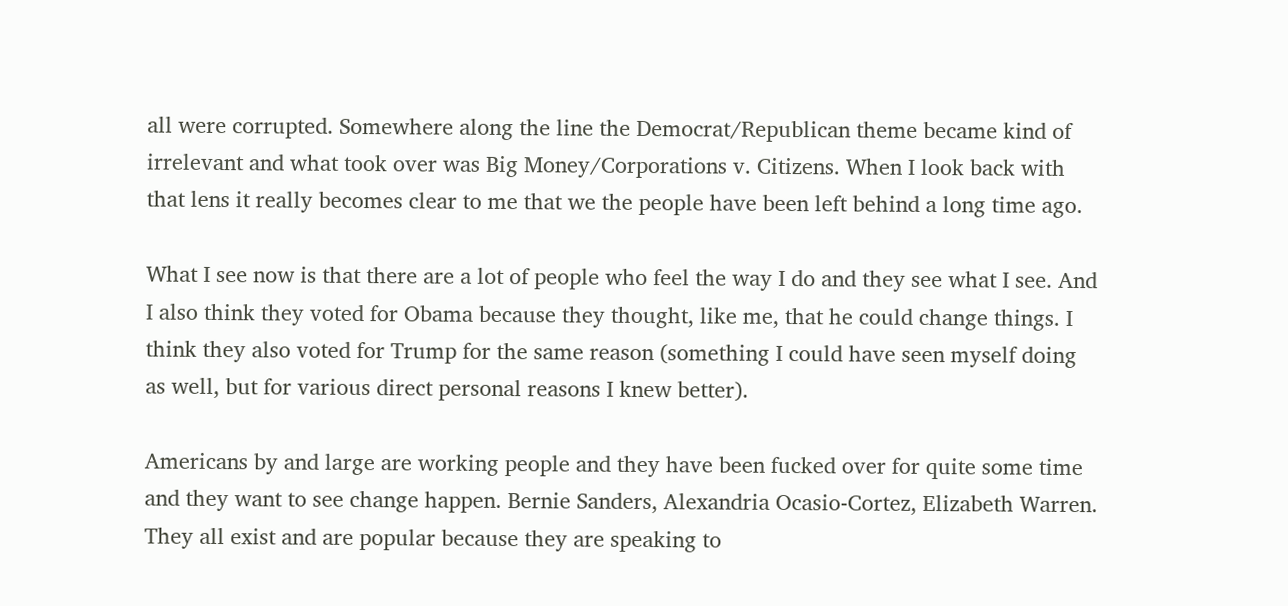all were corrupted. Somewhere along the line the Democrat/Republican theme became kind of irrelevant and what took over was Big Money/Corporations v. Citizens. When I look back with that lens it really becomes clear to me that we the people have been left behind a long time ago.

What I see now is that there are a lot of people who feel the way I do and they see what I see. And I also think they voted for Obama because they thought, like me, that he could change things. I think they also voted for Trump for the same reason (something I could have seen myself doing as well, but for various direct personal reasons I knew better).

Americans by and large are working people and they have been fucked over for quite some time and they want to see change happen. Bernie Sanders, Alexandria Ocasio-Cortez, Elizabeth Warren. They all exist and are popular because they are speaking to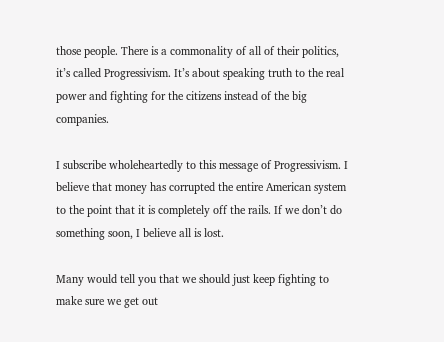those people. There is a commonality of all of their politics, it’s called Progressivism. It’s about speaking truth to the real power and fighting for the citizens instead of the big companies.

I subscribe wholeheartedly to this message of Progressivism. I believe that money has corrupted the entire American system to the point that it is completely off the rails. If we don’t do something soon, I believe all is lost.

Many would tell you that we should just keep fighting to make sure we get out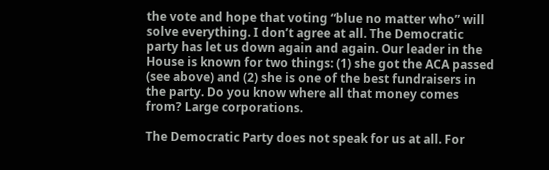the vote and hope that voting “blue no matter who” will solve everything. I don’t agree at all. The Democratic party has let us down again and again. Our leader in the House is known for two things: (1) she got the ACA passed (see above) and (2) she is one of the best fundraisers in the party. Do you know where all that money comes from? Large corporations.

The Democratic Party does not speak for us at all. For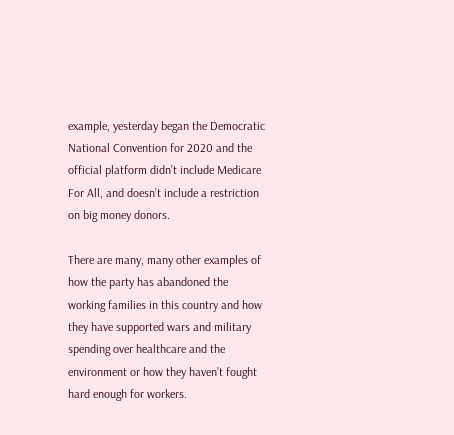example, yesterday began the Democratic National Convention for 2020 and the official platform didn’t include Medicare For All, and doesn’t include a restriction on big money donors.

There are many, many other examples of how the party has abandoned the working families in this country and how they have supported wars and military spending over healthcare and the environment or how they haven’t fought hard enough for workers.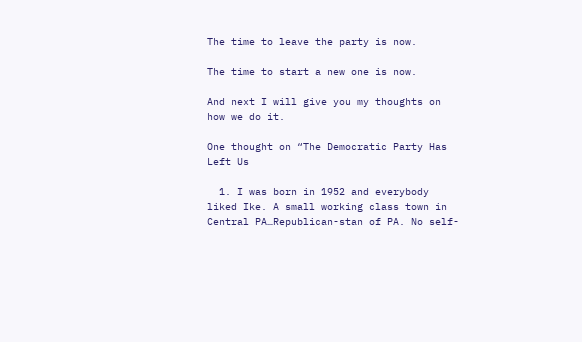The time to leave the party is now.

The time to start a new one is now.

And next I will give you my thoughts on how we do it.

One thought on “The Democratic Party Has Left Us

  1. I was born in 1952 and everybody liked Ike. A small working class town in Central PA…Republican-stan of PA. No self-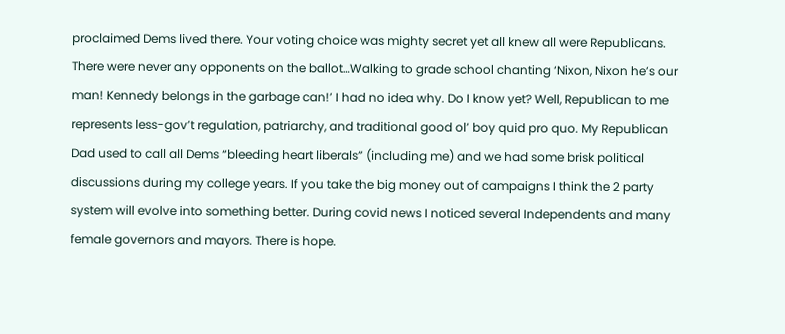proclaimed Dems lived there. Your voting choice was mighty secret yet all knew all were Republicans. There were never any opponents on the ballot…Walking to grade school chanting ‘Nixon, Nixon he’s our man! Kennedy belongs in the garbage can!’ I had no idea why. Do I know yet? Well, Republican to me represents less-gov’t regulation, patriarchy, and traditional good ol’ boy quid pro quo. My Republican Dad used to call all Dems “bleeding heart liberals” (including me) and we had some brisk political discussions during my college years. If you take the big money out of campaigns I think the 2 party system will evolve into something better. During covid news I noticed several Independents and many female governors and mayors. There is hope.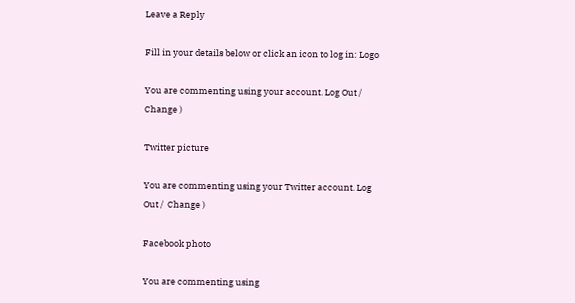Leave a Reply

Fill in your details below or click an icon to log in: Logo

You are commenting using your account. Log Out /  Change )

Twitter picture

You are commenting using your Twitter account. Log Out /  Change )

Facebook photo

You are commenting using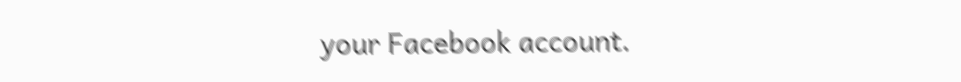your Facebook account.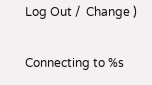Log Out /  Change )

Connecting to %s